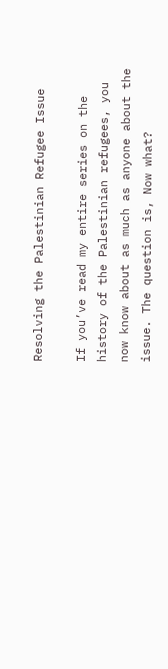Resolving the Palestinian Refugee Issue

If you’ve read my entire series on the history of the Palestinian refugees, you now know about as much as anyone about the issue. The question is, Now what?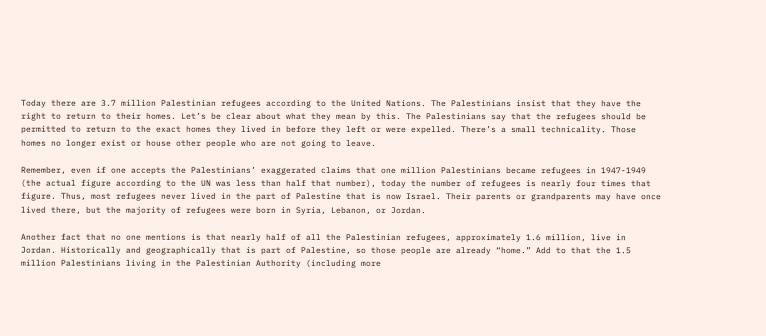Today there are 3.7 million Palestinian refugees according to the United Nations. The Palestinians insist that they have the right to return to their homes. Let’s be clear about what they mean by this. The Palestinians say that the refugees should be permitted to return to the exact homes they lived in before they left or were expelled. There’s a small technicality. Those homes no longer exist or house other people who are not going to leave.

Remember, even if one accepts the Palestinians’ exaggerated claims that one million Palestinians became refugees in 1947-1949 (the actual figure according to the UN was less than half that number), today the number of refugees is nearly four times that figure. Thus, most refugees never lived in the part of Palestine that is now Israel. Their parents or grandparents may have once lived there, but the majority of refugees were born in Syria, Lebanon, or Jordan.

Another fact that no one mentions is that nearly half of all the Palestinian refugees, approximately 1.6 million, live in Jordan. Historically and geographically that is part of Palestine, so those people are already “home.” Add to that the 1.5 million Palestinians living in the Palestinian Authority (including more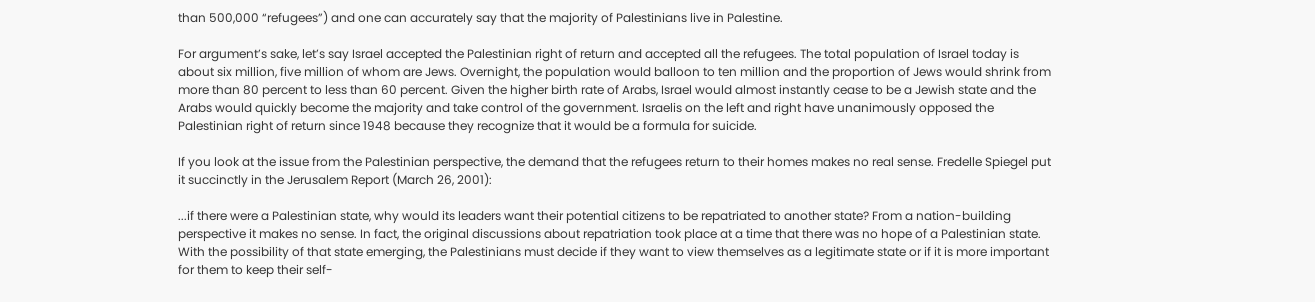than 500,000 “refugees”) and one can accurately say that the majority of Palestinians live in Palestine.

For argument’s sake, let’s say Israel accepted the Palestinian right of return and accepted all the refugees. The total population of Israel today is about six million, five million of whom are Jews. Overnight, the population would balloon to ten million and the proportion of Jews would shrink from more than 80 percent to less than 60 percent. Given the higher birth rate of Arabs, Israel would almost instantly cease to be a Jewish state and the Arabs would quickly become the majority and take control of the government. Israelis on the left and right have unanimously opposed the Palestinian right of return since 1948 because they recognize that it would be a formula for suicide.

If you look at the issue from the Palestinian perspective, the demand that the refugees return to their homes makes no real sense. Fredelle Spiegel put it succinctly in the Jerusalem Report (March 26, 2001):

...if there were a Palestinian state, why would its leaders want their potential citizens to be repatriated to another state? From a nation-building perspective it makes no sense. In fact, the original discussions about repatriation took place at a time that there was no hope of a Palestinian state. With the possibility of that state emerging, the Palestinians must decide if they want to view themselves as a legitimate state or if it is more important for them to keep their self-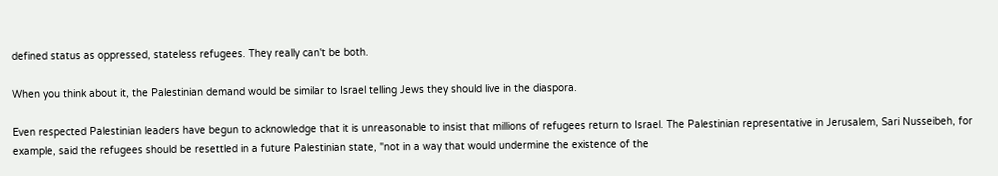defined status as oppressed, stateless refugees. They really can't be both.

When you think about it, the Palestinian demand would be similar to Israel telling Jews they should live in the diaspora.

Even respected Palestinian leaders have begun to acknowledge that it is unreasonable to insist that millions of refugees return to Israel. The Palestinian representative in Jerusalem, Sari Nusseibeh, for example, said the refugees should be resettled in a future Palestinian state, "not in a way that would undermine the existence of the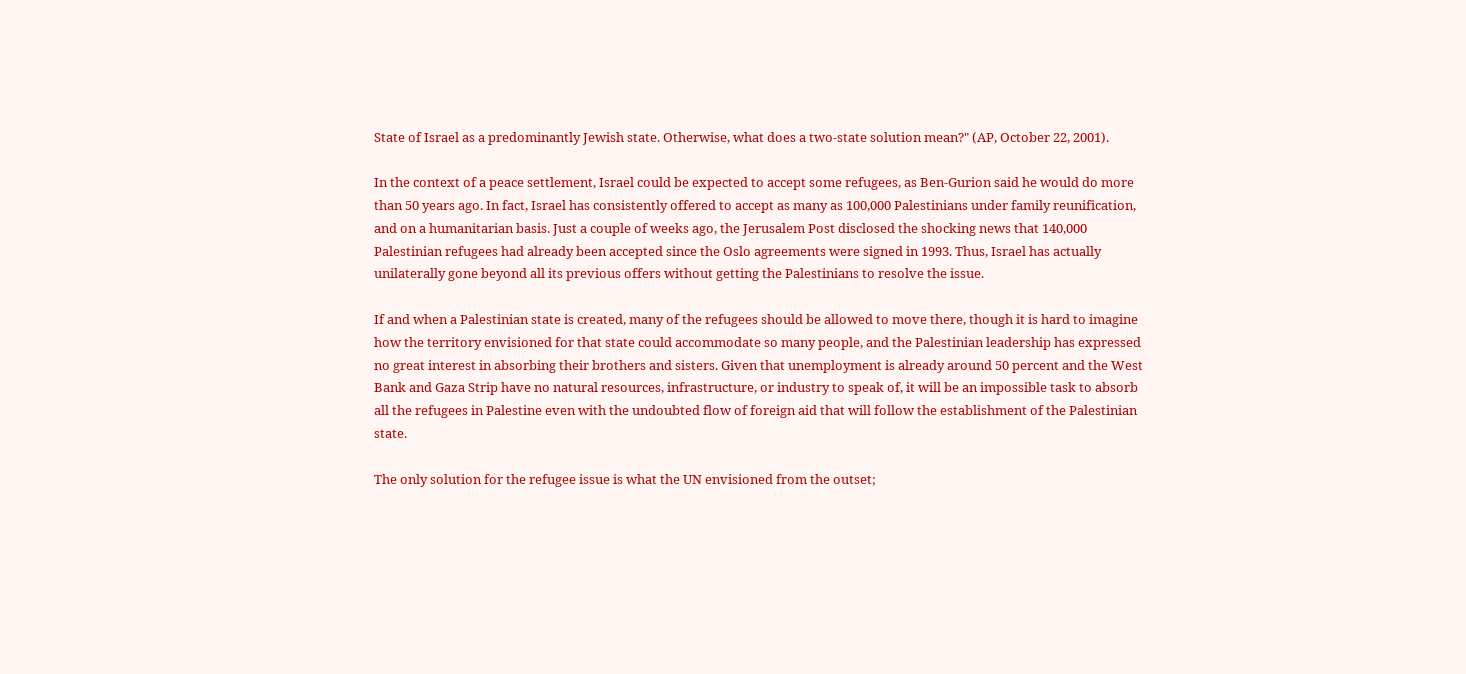State of Israel as a predominantly Jewish state. Otherwise, what does a two-state solution mean?" (AP, October 22, 2001).

In the context of a peace settlement, Israel could be expected to accept some refugees, as Ben-Gurion said he would do more than 50 years ago. In fact, Israel has consistently offered to accept as many as 100,000 Palestinians under family reunification, and on a humanitarian basis. Just a couple of weeks ago, the Jerusalem Post disclosed the shocking news that 140,000 Palestinian refugees had already been accepted since the Oslo agreements were signed in 1993. Thus, Israel has actually unilaterally gone beyond all its previous offers without getting the Palestinians to resolve the issue.

If and when a Palestinian state is created, many of the refugees should be allowed to move there, though it is hard to imagine how the territory envisioned for that state could accommodate so many people, and the Palestinian leadership has expressed no great interest in absorbing their brothers and sisters. Given that unemployment is already around 50 percent and the West Bank and Gaza Strip have no natural resources, infrastructure, or industry to speak of, it will be an impossible task to absorb all the refugees in Palestine even with the undoubted flow of foreign aid that will follow the establishment of the Palestinian state.

The only solution for the refugee issue is what the UN envisioned from the outset;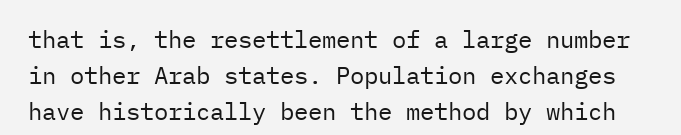that is, the resettlement of a large number in other Arab states. Population exchanges have historically been the method by which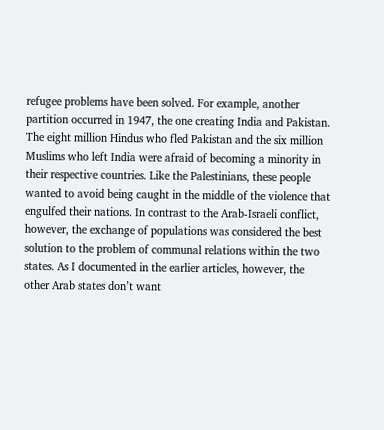refugee problems have been solved. For example, another partition occurred in 1947, the one creating India and Pakistan. The eight million Hindus who fled Pakistan and the six million Muslims who left India were afraid of becoming a minority in their respective countries. Like the Palestinians, these people wanted to avoid being caught in the middle of the violence that engulfed their nations. In contrast to the Arab-Israeli conflict, however, the exchange of populations was considered the best solution to the problem of communal relations within the two states. As I documented in the earlier articles, however, the other Arab states don’t want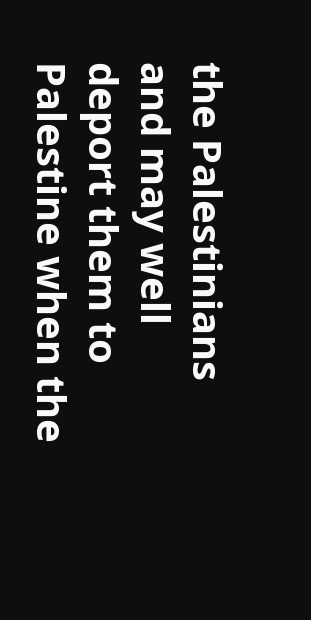the Palestinians and may well deport them to Palestine when the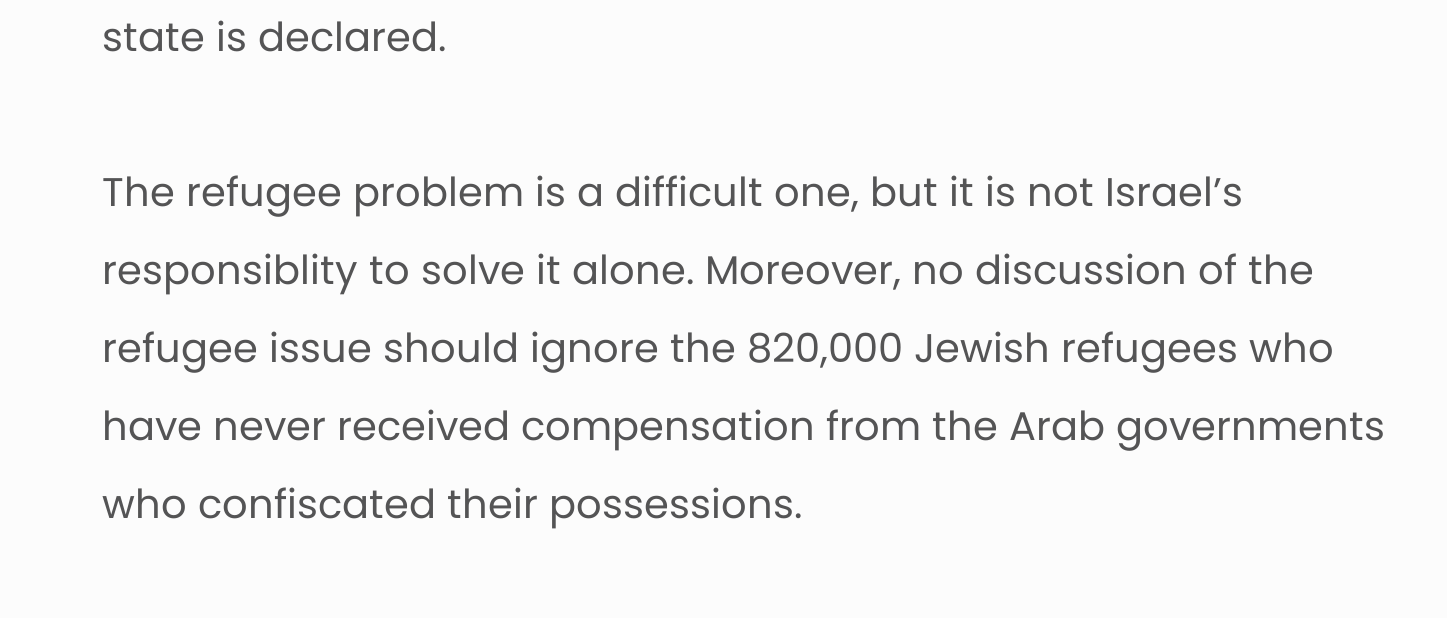state is declared.

The refugee problem is a difficult one, but it is not Israel’s responsiblity to solve it alone. Moreover, no discussion of the refugee issue should ignore the 820,000 Jewish refugees who have never received compensation from the Arab governments who confiscated their possessions.